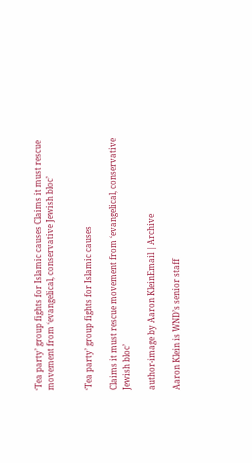‘Tea party’ group fights for Islamic causes Claims it must rescue movement from ‘evangelical, conservative Jewish bloc’


‘Tea party’ group fights for Islamic causes

Claims it must rescue movement from ‘evangelical, conservative Jewish bloc’

author-image by Aaron KleinEmail | Archive

Aaron Klein is WND’s senior staff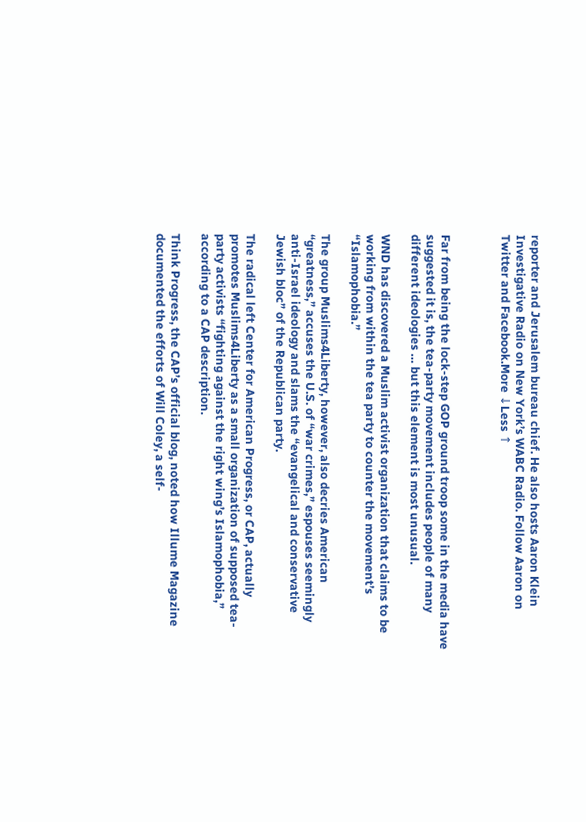reporter and Jerusalem bureau chief. He also hosts Aaron Klein Investigative Radio on New York’s WABC Radio. Follow Aaron on Twitter and Facebook.More ↓Less ↑



Far from being the lock-step GOP ground troop some in the media have suggested it is, the tea-party movement includes people of many different ideologies … but this element is most unusual.

WND has discovered a Muslim activist organization that claims to be working from within the tea party to counter the movement’s “Islamophobia.”

The group Muslims4Liberty, however, also decries American “greatness,” accuses the U.S. of “war crimes,” espouses seemingly anti-Israel ideology and slams the “evangelical and conservative Jewish bloc” of the Republican party.

The radical left Center for American Progress, or CAP, actually promotes Muslims4Liberty as a small organization of supposed tea-party activists “fighting against the right wing’s Islamophobia,” according to a CAP description.

Think Progress, the CAP’s official blog, noted how Illume Magazine documented the efforts of Will Coley, a self-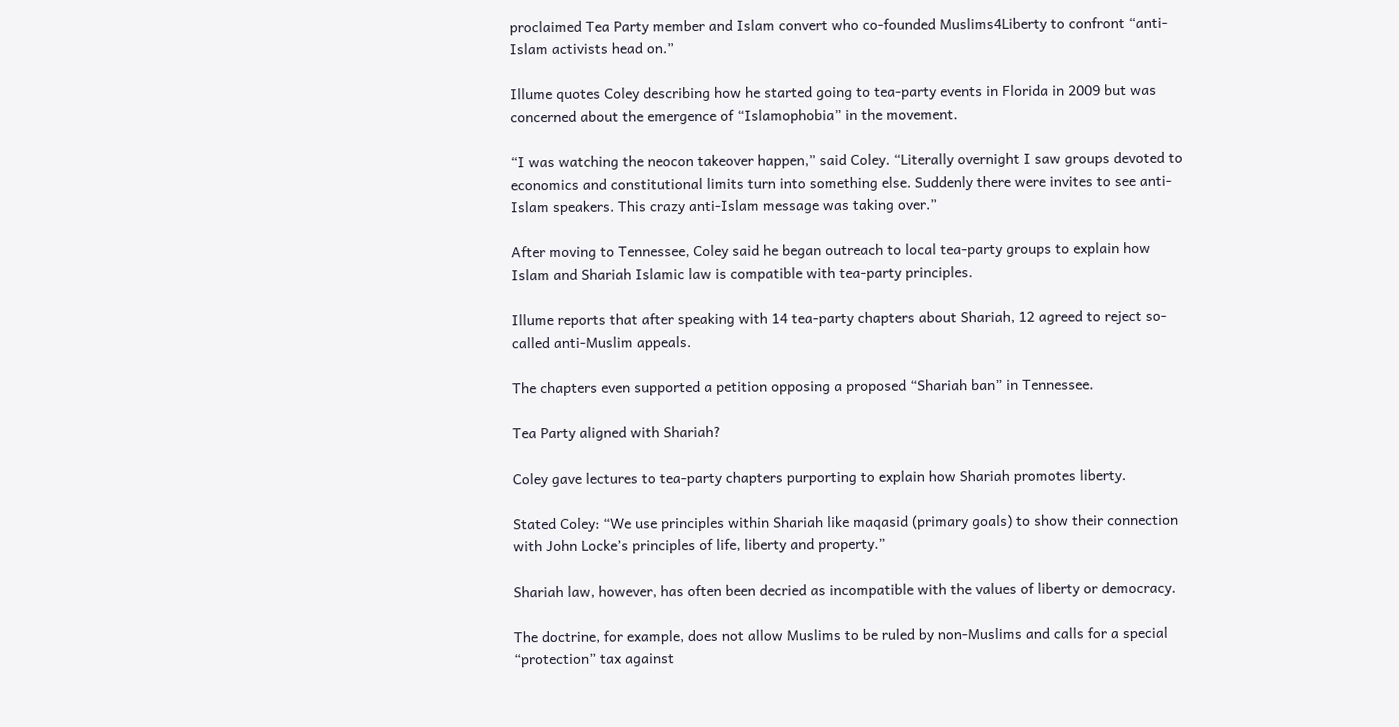proclaimed Tea Party member and Islam convert who co-founded Muslims4Liberty to confront “anti-Islam activists head on.”

Illume quotes Coley describing how he started going to tea-party events in Florida in 2009 but was concerned about the emergence of “Islamophobia” in the movement.

“I was watching the neocon takeover happen,” said Coley. “Literally overnight I saw groups devoted to economics and constitutional limits turn into something else. Suddenly there were invites to see anti-Islam speakers. This crazy anti-Islam message was taking over.”

After moving to Tennessee, Coley said he began outreach to local tea-party groups to explain how Islam and Shariah Islamic law is compatible with tea-party principles.

Illume reports that after speaking with 14 tea-party chapters about Shariah, 12 agreed to reject so-called anti-Muslim appeals.

The chapters even supported a petition opposing a proposed “Shariah ban” in Tennessee.

Tea Party aligned with Shariah?

Coley gave lectures to tea-party chapters purporting to explain how Shariah promotes liberty.

Stated Coley: “We use principles within Shariah like maqasid (primary goals) to show their connection with John Locke’s principles of life, liberty and property.”

Shariah law, however, has often been decried as incompatible with the values of liberty or democracy.

The doctrine, for example, does not allow Muslims to be ruled by non-Muslims and calls for a special “protection” tax against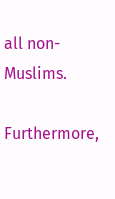all non-Muslims.

Furthermore,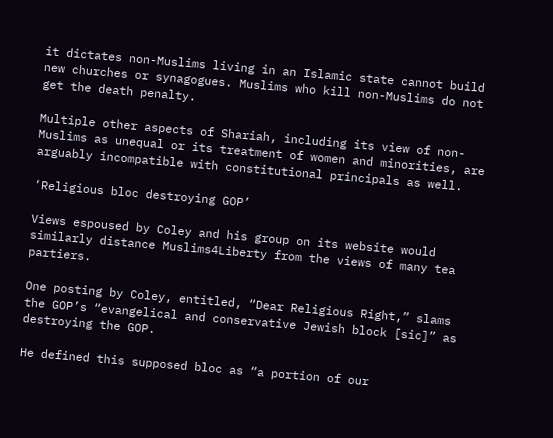it dictates non-Muslims living in an Islamic state cannot build new churches or synagogues. Muslims who kill non-Muslims do not get the death penalty.

Multiple other aspects of Shariah, including its view of non-Muslims as unequal or its treatment of women and minorities, are arguably incompatible with constitutional principals as well.

‘Religious bloc destroying GOP’

Views espoused by Coley and his group on its website would similarly distance Muslims4Liberty from the views of many tea partiers.

One posting by Coley, entitled, “Dear Religious Right,” slams the GOP’s “evangelical and conservative Jewish block [sic]” as destroying the GOP.

He defined this supposed bloc as “a portion of our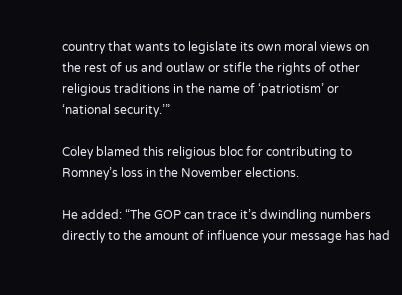country that wants to legislate its own moral views on the rest of us and outlaw or stifle the rights of other religious traditions in the name of ‘patriotism’ or ‘national security.’”

Coley blamed this religious bloc for contributing to Romney’s loss in the November elections.

He added: “The GOP can trace it’s dwindling numbers directly to the amount of influence your message has had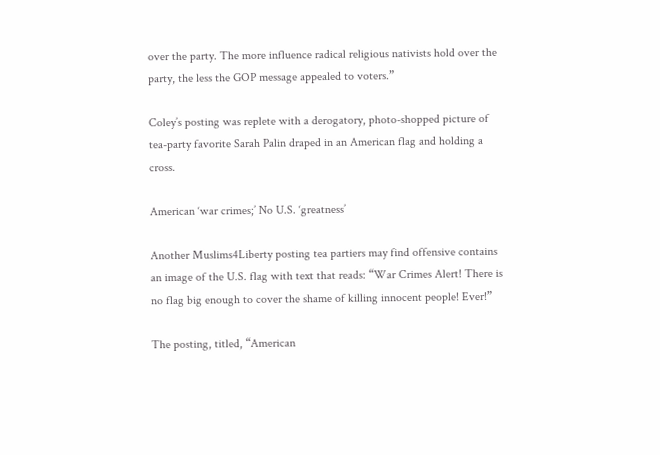over the party. The more influence radical religious nativists hold over the party, the less the GOP message appealed to voters.”

Coley’s posting was replete with a derogatory, photo-shopped picture of tea-party favorite Sarah Palin draped in an American flag and holding a cross.

American ‘war crimes;’ No U.S. ‘greatness’

Another Muslims4Liberty posting tea partiers may find offensive contains an image of the U.S. flag with text that reads: “War Crimes Alert! There is no flag big enough to cover the shame of killing innocent people! Ever!”

The posting, titled, “American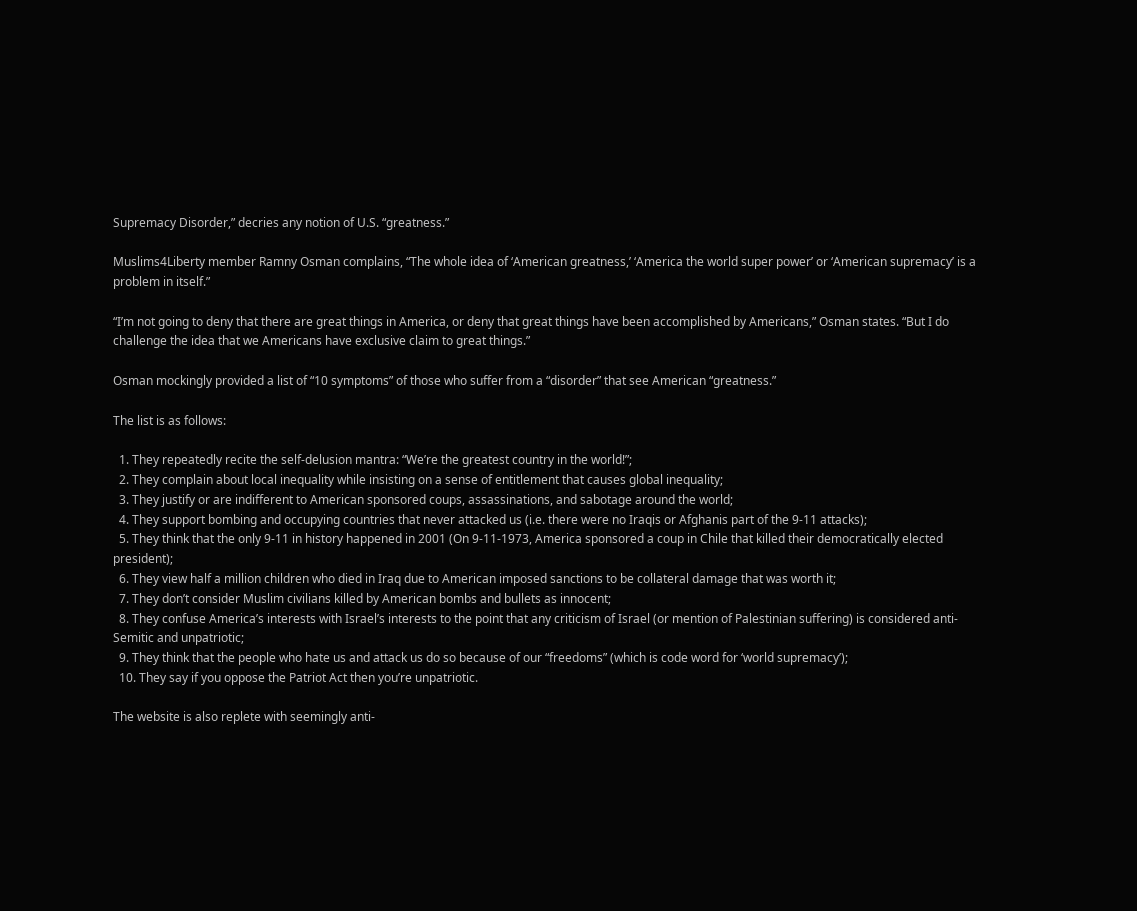Supremacy Disorder,” decries any notion of U.S. “greatness.”

Muslims4Liberty member Ramny Osman complains, “The whole idea of ‘American greatness,’ ‘America the world super power’ or ‘American supremacy’ is a problem in itself.”

“I’m not going to deny that there are great things in America, or deny that great things have been accomplished by Americans,” Osman states. “But I do challenge the idea that we Americans have exclusive claim to great things.”

Osman mockingly provided a list of “10 symptoms” of those who suffer from a “disorder” that see American “greatness.”

The list is as follows:

  1. They repeatedly recite the self-delusion mantra: “We’re the greatest country in the world!”;
  2. They complain about local inequality while insisting on a sense of entitlement that causes global inequality;
  3. They justify or are indifferent to American sponsored coups, assassinations, and sabotage around the world;
  4. They support bombing and occupying countries that never attacked us (i.e. there were no Iraqis or Afghanis part of the 9-11 attacks);
  5. They think that the only 9-11 in history happened in 2001 (On 9-11-1973, America sponsored a coup in Chile that killed their democratically elected president);
  6. They view half a million children who died in Iraq due to American imposed sanctions to be collateral damage that was worth it;
  7. They don’t consider Muslim civilians killed by American bombs and bullets as innocent;
  8. They confuse America’s interests with Israel’s interests to the point that any criticism of Israel (or mention of Palestinian suffering) is considered anti-Semitic and unpatriotic;
  9. They think that the people who hate us and attack us do so because of our “freedoms” (which is code word for ‘world supremacy’);
  10. They say if you oppose the Patriot Act then you’re unpatriotic.

The website is also replete with seemingly anti-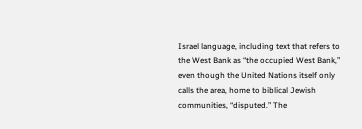Israel language, including text that refers to the West Bank as “the occupied West Bank,” even though the United Nations itself only calls the area, home to biblical Jewish communities, “disputed.” The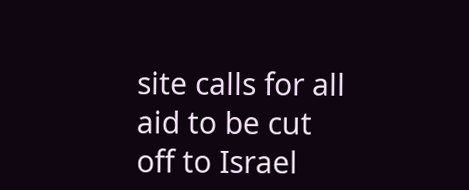site calls for all aid to be cut off to Israel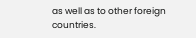as well as to other foreign countries.